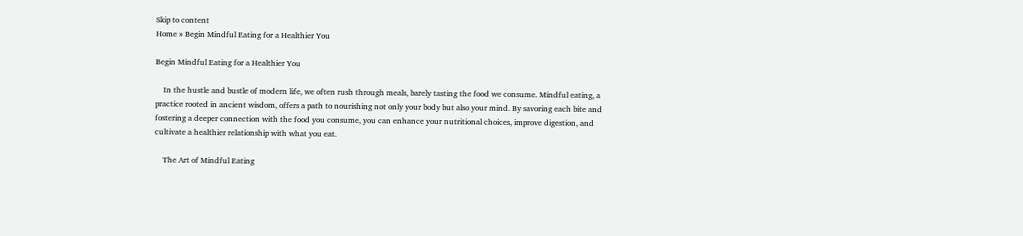Skip to content
Home » Begin Mindful Eating for a Healthier You

Begin Mindful Eating for a Healthier You

    In the hustle and bustle of modern life, we often rush through meals, barely tasting the food we consume. Mindful eating, a practice rooted in ancient wisdom, offers a path to nourishing not only your body but also your mind. By savoring each bite and fostering a deeper connection with the food you consume, you can enhance your nutritional choices, improve digestion, and cultivate a healthier relationship with what you eat.

    The Art of Mindful Eating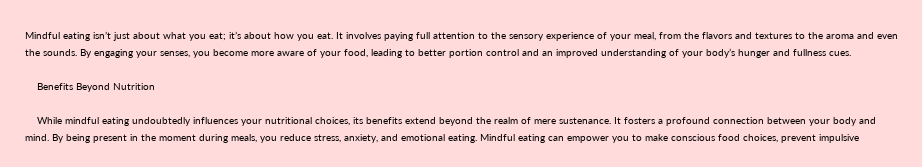Mindful eating isn’t just about what you eat; it’s about how you eat. It involves paying full attention to the sensory experience of your meal, from the flavors and textures to the aroma and even the sounds. By engaging your senses, you become more aware of your food, leading to better portion control and an improved understanding of your body’s hunger and fullness cues.

    Benefits Beyond Nutrition

    While mindful eating undoubtedly influences your nutritional choices, its benefits extend beyond the realm of mere sustenance. It fosters a profound connection between your body and mind. By being present in the moment during meals, you reduce stress, anxiety, and emotional eating. Mindful eating can empower you to make conscious food choices, prevent impulsive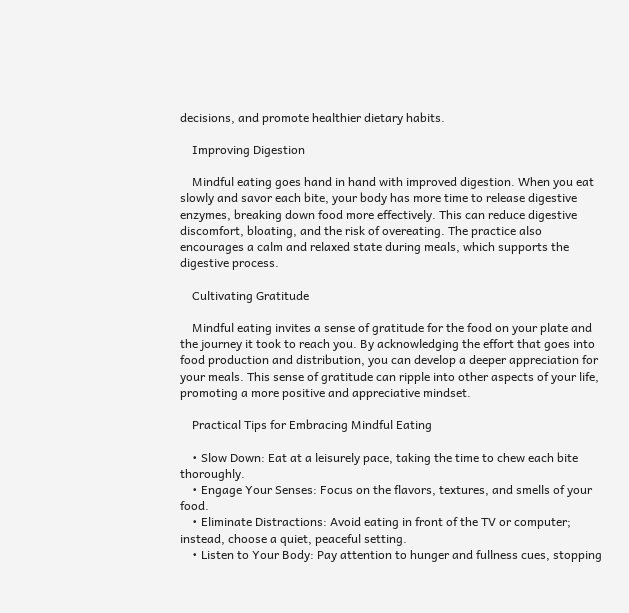decisions, and promote healthier dietary habits.

    Improving Digestion

    Mindful eating goes hand in hand with improved digestion. When you eat slowly and savor each bite, your body has more time to release digestive enzymes, breaking down food more effectively. This can reduce digestive discomfort, bloating, and the risk of overeating. The practice also encourages a calm and relaxed state during meals, which supports the digestive process.

    Cultivating Gratitude

    Mindful eating invites a sense of gratitude for the food on your plate and the journey it took to reach you. By acknowledging the effort that goes into food production and distribution, you can develop a deeper appreciation for your meals. This sense of gratitude can ripple into other aspects of your life, promoting a more positive and appreciative mindset.

    Practical Tips for Embracing Mindful Eating

    • Slow Down: Eat at a leisurely pace, taking the time to chew each bite thoroughly.
    • Engage Your Senses: Focus on the flavors, textures, and smells of your food.
    • Eliminate Distractions: Avoid eating in front of the TV or computer; instead, choose a quiet, peaceful setting.
    • Listen to Your Body: Pay attention to hunger and fullness cues, stopping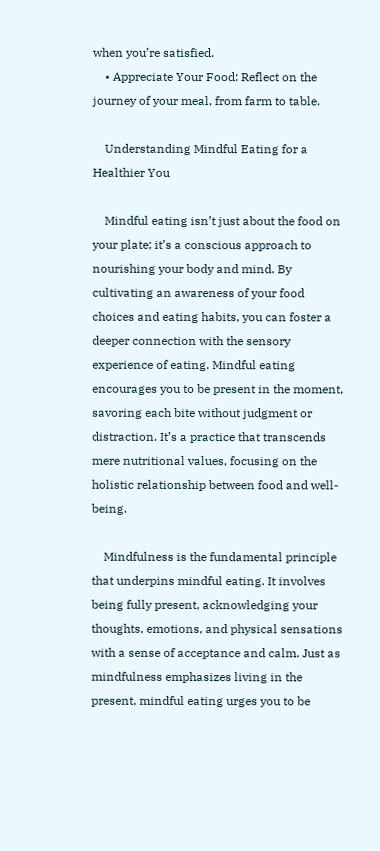when you’re satisfied.
    • Appreciate Your Food: Reflect on the journey of your meal, from farm to table.

    Understanding Mindful Eating for a Healthier You

    Mindful eating isn’t just about the food on your plate; it’s a conscious approach to nourishing your body and mind. By cultivating an awareness of your food choices and eating habits, you can foster a deeper connection with the sensory experience of eating. Mindful eating encourages you to be present in the moment, savoring each bite without judgment or distraction. It’s a practice that transcends mere nutritional values, focusing on the holistic relationship between food and well-being.

    Mindfulness is the fundamental principle that underpins mindful eating. It involves being fully present, acknowledging your thoughts, emotions, and physical sensations with a sense of acceptance and calm. Just as mindfulness emphasizes living in the present, mindful eating urges you to be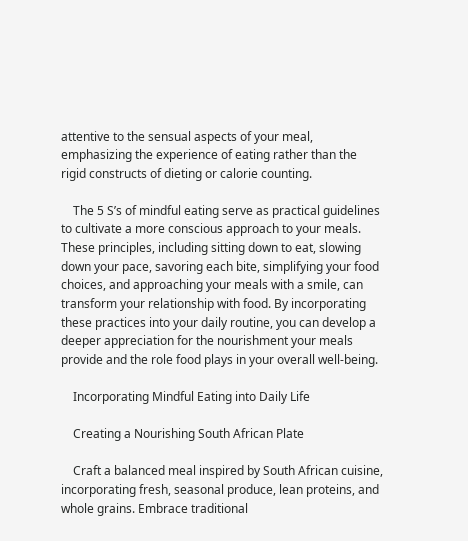attentive to the sensual aspects of your meal, emphasizing the experience of eating rather than the rigid constructs of dieting or calorie counting.

    The 5 S’s of mindful eating serve as practical guidelines to cultivate a more conscious approach to your meals. These principles, including sitting down to eat, slowing down your pace, savoring each bite, simplifying your food choices, and approaching your meals with a smile, can transform your relationship with food. By incorporating these practices into your daily routine, you can develop a deeper appreciation for the nourishment your meals provide and the role food plays in your overall well-being.

    Incorporating Mindful Eating into Daily Life

    Creating a Nourishing South African Plate

    Craft a balanced meal inspired by South African cuisine, incorporating fresh, seasonal produce, lean proteins, and whole grains. Embrace traditional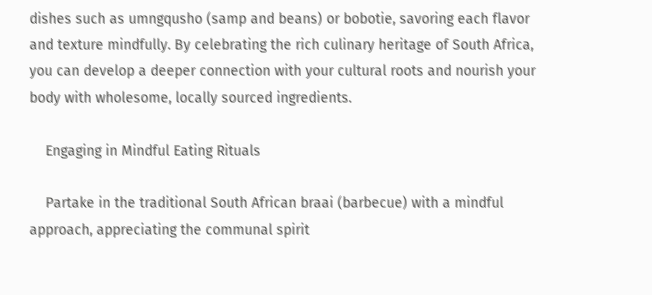dishes such as umngqusho (samp and beans) or bobotie, savoring each flavor and texture mindfully. By celebrating the rich culinary heritage of South Africa, you can develop a deeper connection with your cultural roots and nourish your body with wholesome, locally sourced ingredients.

    Engaging in Mindful Eating Rituals

    Partake in the traditional South African braai (barbecue) with a mindful approach, appreciating the communal spirit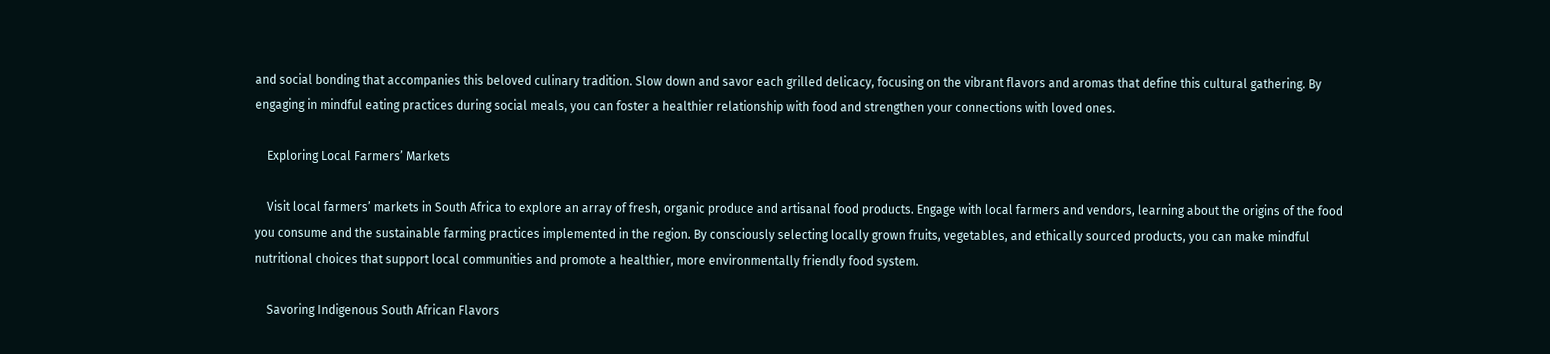and social bonding that accompanies this beloved culinary tradition. Slow down and savor each grilled delicacy, focusing on the vibrant flavors and aromas that define this cultural gathering. By engaging in mindful eating practices during social meals, you can foster a healthier relationship with food and strengthen your connections with loved ones.

    Exploring Local Farmers’ Markets

    Visit local farmers’ markets in South Africa to explore an array of fresh, organic produce and artisanal food products. Engage with local farmers and vendors, learning about the origins of the food you consume and the sustainable farming practices implemented in the region. By consciously selecting locally grown fruits, vegetables, and ethically sourced products, you can make mindful nutritional choices that support local communities and promote a healthier, more environmentally friendly food system.

    Savoring Indigenous South African Flavors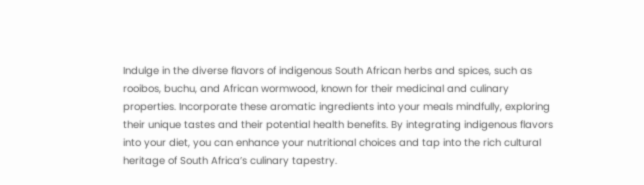Indulge in the diverse flavors of indigenous South African herbs and spices, such as rooibos, buchu, and African wormwood, known for their medicinal and culinary properties. Incorporate these aromatic ingredients into your meals mindfully, exploring their unique tastes and their potential health benefits. By integrating indigenous flavors into your diet, you can enhance your nutritional choices and tap into the rich cultural heritage of South Africa’s culinary tapestry.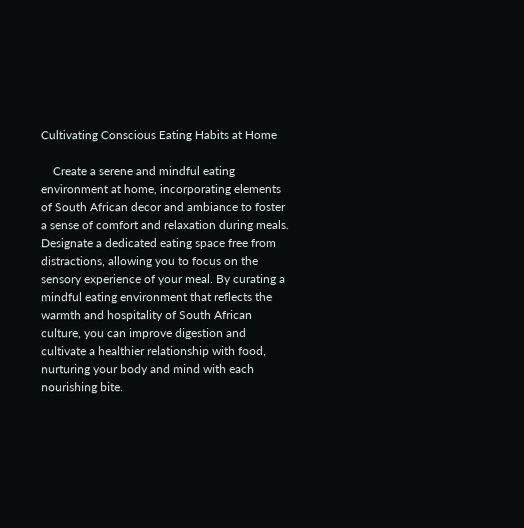Cultivating Conscious Eating Habits at Home

    Create a serene and mindful eating environment at home, incorporating elements of South African decor and ambiance to foster a sense of comfort and relaxation during meals. Designate a dedicated eating space free from distractions, allowing you to focus on the sensory experience of your meal. By curating a mindful eating environment that reflects the warmth and hospitality of South African culture, you can improve digestion and cultivate a healthier relationship with food, nurturing your body and mind with each nourishing bite.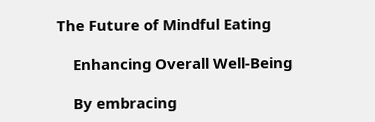The Future of Mindful Eating

    Enhancing Overall Well-Being

    By embracing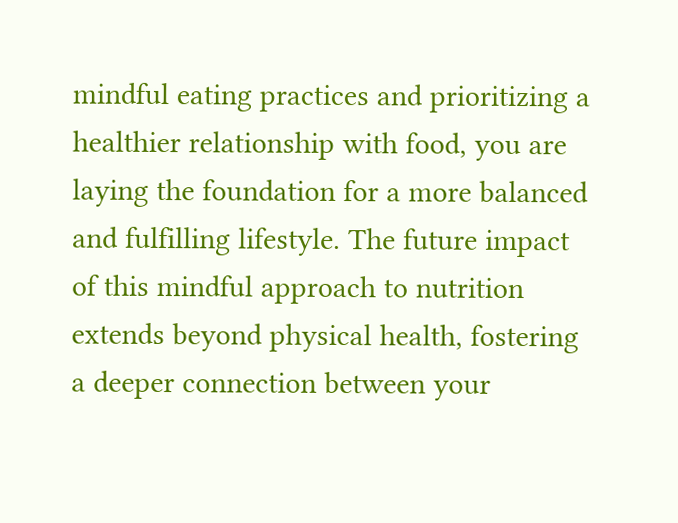mindful eating practices and prioritizing a healthier relationship with food, you are laying the foundation for a more balanced and fulfilling lifestyle. The future impact of this mindful approach to nutrition extends beyond physical health, fostering a deeper connection between your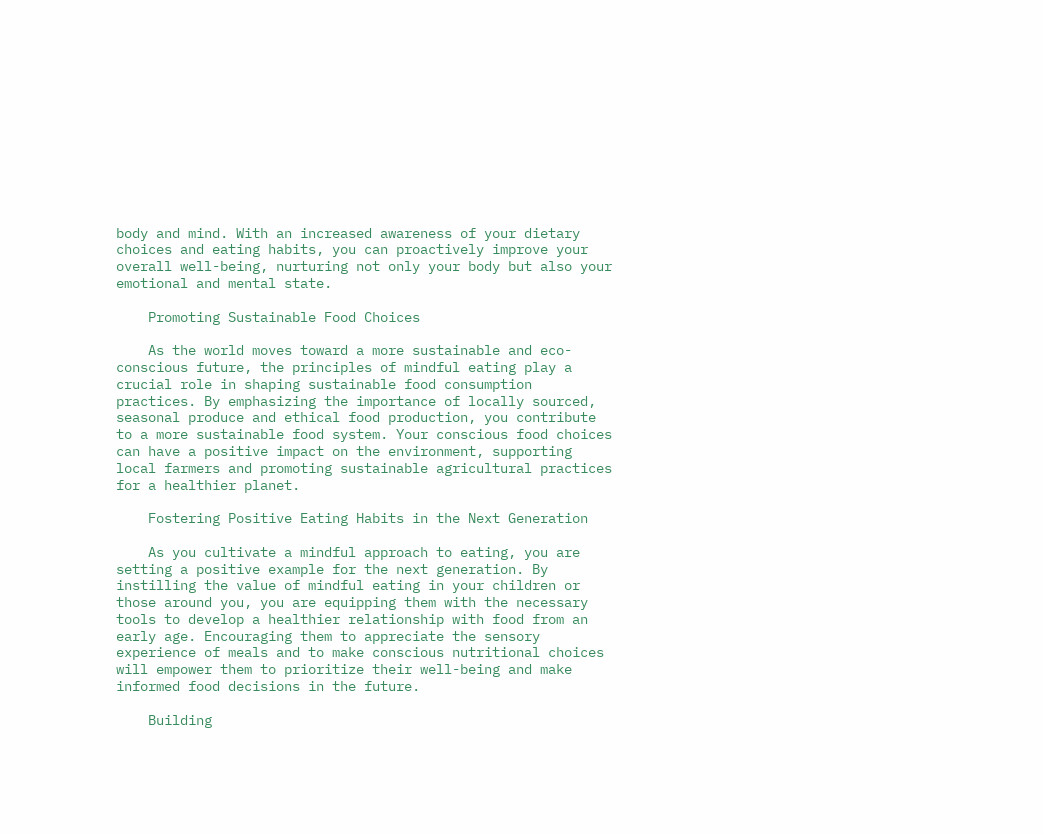body and mind. With an increased awareness of your dietary choices and eating habits, you can proactively improve your overall well-being, nurturing not only your body but also your emotional and mental state.

    Promoting Sustainable Food Choices

    As the world moves toward a more sustainable and eco-conscious future, the principles of mindful eating play a crucial role in shaping sustainable food consumption practices. By emphasizing the importance of locally sourced, seasonal produce and ethical food production, you contribute to a more sustainable food system. Your conscious food choices can have a positive impact on the environment, supporting local farmers and promoting sustainable agricultural practices for a healthier planet.

    Fostering Positive Eating Habits in the Next Generation

    As you cultivate a mindful approach to eating, you are setting a positive example for the next generation. By instilling the value of mindful eating in your children or those around you, you are equipping them with the necessary tools to develop a healthier relationship with food from an early age. Encouraging them to appreciate the sensory experience of meals and to make conscious nutritional choices will empower them to prioritize their well-being and make informed food decisions in the future.

    Building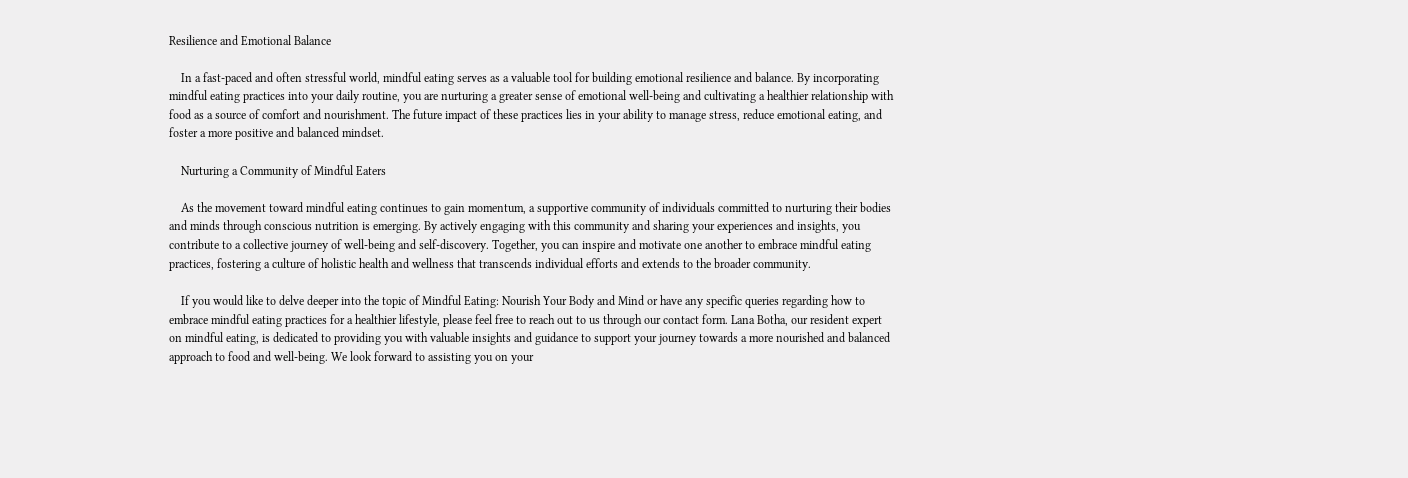Resilience and Emotional Balance

    In a fast-paced and often stressful world, mindful eating serves as a valuable tool for building emotional resilience and balance. By incorporating mindful eating practices into your daily routine, you are nurturing a greater sense of emotional well-being and cultivating a healthier relationship with food as a source of comfort and nourishment. The future impact of these practices lies in your ability to manage stress, reduce emotional eating, and foster a more positive and balanced mindset.

    Nurturing a Community of Mindful Eaters

    As the movement toward mindful eating continues to gain momentum, a supportive community of individuals committed to nurturing their bodies and minds through conscious nutrition is emerging. By actively engaging with this community and sharing your experiences and insights, you contribute to a collective journey of well-being and self-discovery. Together, you can inspire and motivate one another to embrace mindful eating practices, fostering a culture of holistic health and wellness that transcends individual efforts and extends to the broader community.

    If you would like to delve deeper into the topic of Mindful Eating: Nourish Your Body and Mind or have any specific queries regarding how to embrace mindful eating practices for a healthier lifestyle, please feel free to reach out to us through our contact form. Lana Botha, our resident expert on mindful eating, is dedicated to providing you with valuable insights and guidance to support your journey towards a more nourished and balanced approach to food and well-being. We look forward to assisting you on your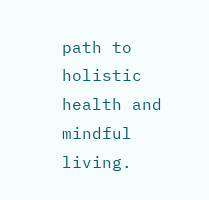path to holistic health and mindful living.